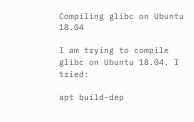Compiling glibc on Ubuntu 18.04

I am trying to compile glibc on Ubuntu 18.04. I tried:

apt build-dep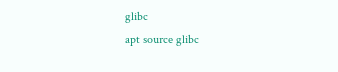glibc
apt source glibc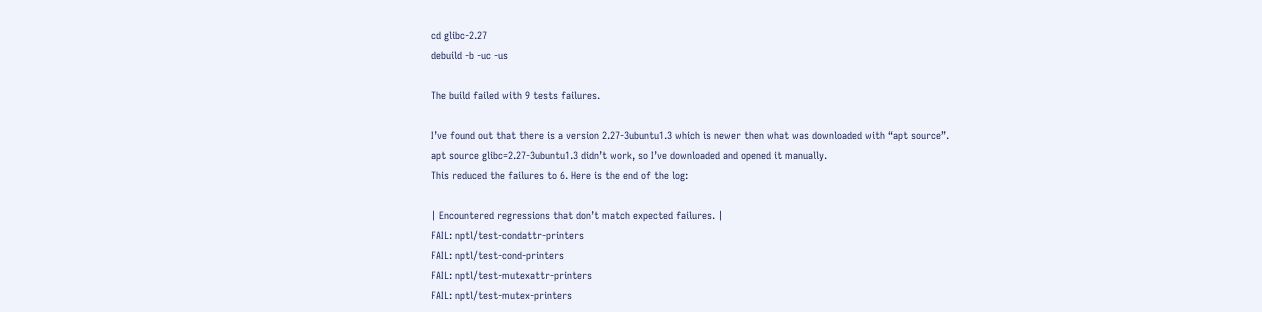cd glibc-2.27
debuild -b -uc -us

The build failed with 9 tests failures.

I’ve found out that there is a version 2.27-3ubuntu1.3 which is newer then what was downloaded with “apt source”.
apt source glibc=2.27-3ubuntu1.3 didn’t work, so I’ve downloaded and opened it manually.
This reduced the failures to 6. Here is the end of the log:

| Encountered regressions that don’t match expected failures. |
FAIL: nptl/test-condattr-printers
FAIL: nptl/test-cond-printers
FAIL: nptl/test-mutexattr-printers
FAIL: nptl/test-mutex-printers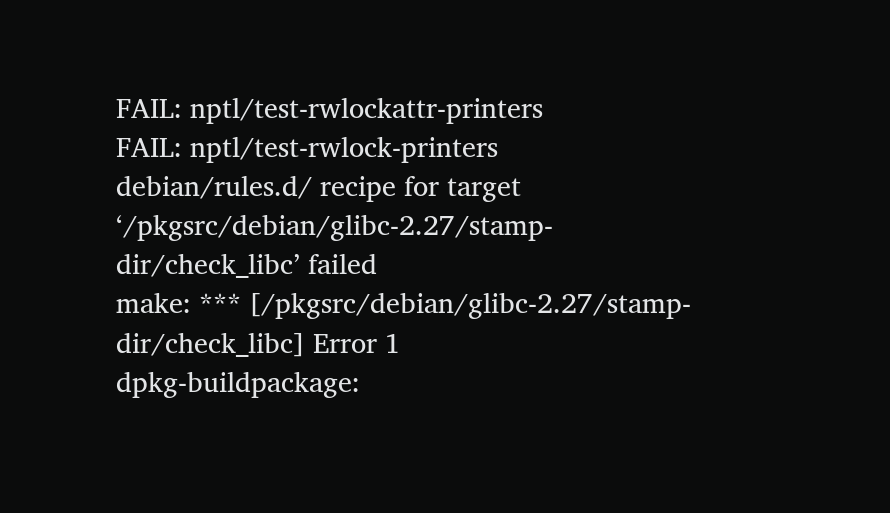FAIL: nptl/test-rwlockattr-printers
FAIL: nptl/test-rwlock-printers
debian/rules.d/ recipe for target ‘/pkgsrc/debian/glibc-2.27/stamp-dir/check_libc’ failed
make: *** [/pkgsrc/debian/glibc-2.27/stamp-dir/check_libc] Error 1
dpkg-buildpackage: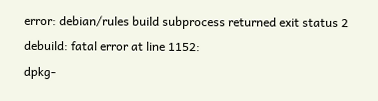error: debian/rules build subprocess returned exit status 2
debuild: fatal error at line 1152:
dpkg-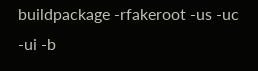buildpackage -rfakeroot -us -uc -ui -b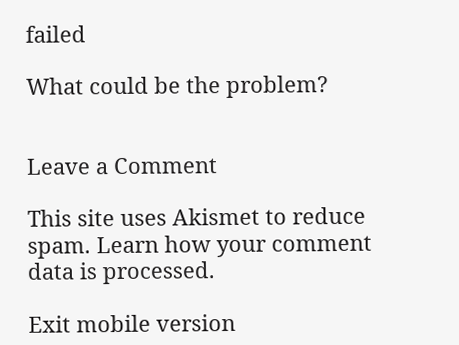failed

What could be the problem?


Leave a Comment

This site uses Akismet to reduce spam. Learn how your comment data is processed.

Exit mobile version